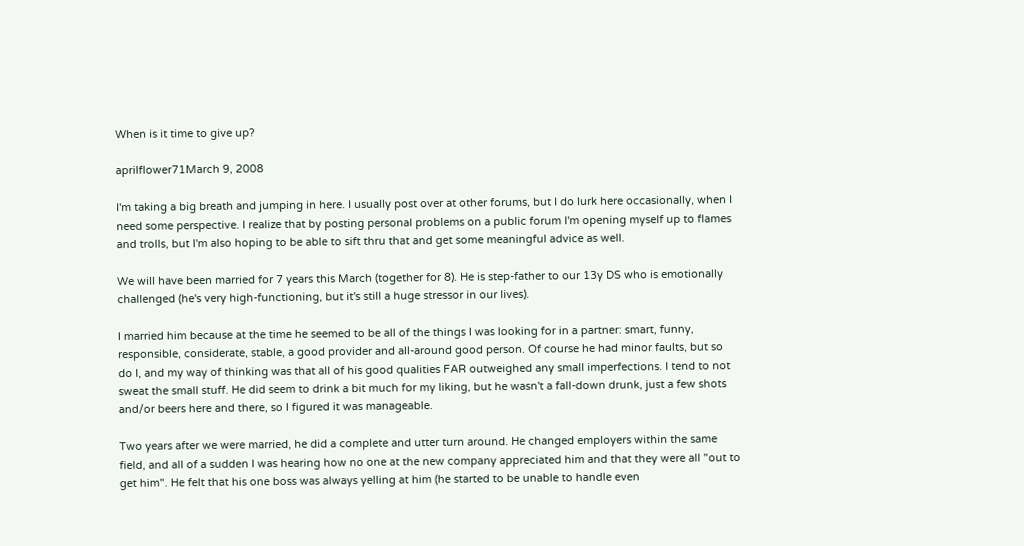When is it time to give up?

aprilflower71March 9, 2008

I'm taking a big breath and jumping in here. I usually post over at other forums, but I do lurk here occasionally, when I need some perspective. I realize that by posting personal problems on a public forum I'm opening myself up to flames and trolls, but I'm also hoping to be able to sift thru that and get some meaningful advice as well.

We will have been married for 7 years this March (together for 8). He is step-father to our 13y DS who is emotionally challenged (he's very high-functioning, but it's still a huge stressor in our lives).

I married him because at the time he seemed to be all of the things I was looking for in a partner: smart, funny, responsible, considerate, stable, a good provider and all-around good person. Of course he had minor faults, but so do I, and my way of thinking was that all of his good qualities FAR outweighed any small imperfections. I tend to not sweat the small stuff. He did seem to drink a bit much for my liking, but he wasn't a fall-down drunk, just a few shots and/or beers here and there, so I figured it was manageable.

Two years after we were married, he did a complete and utter turn around. He changed employers within the same field, and all of a sudden I was hearing how no one at the new company appreciated him and that they were all "out to get him". He felt that his one boss was always yelling at him (he started to be unable to handle even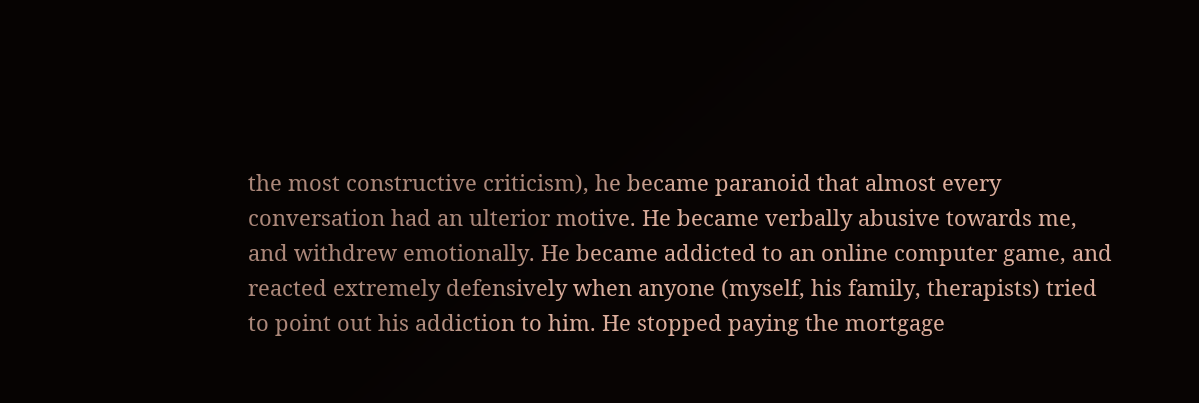the most constructive criticism), he became paranoid that almost every conversation had an ulterior motive. He became verbally abusive towards me, and withdrew emotionally. He became addicted to an online computer game, and reacted extremely defensively when anyone (myself, his family, therapists) tried to point out his addiction to him. He stopped paying the mortgage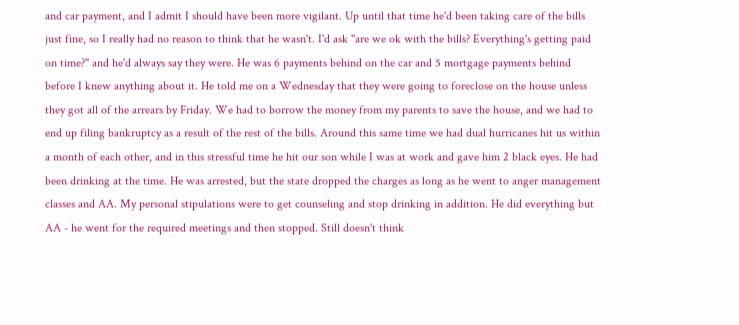and car payment, and I admit I should have been more vigilant. Up until that time he'd been taking care of the bills just fine, so I really had no reason to think that he wasn't. I'd ask "are we ok with the bills? Everything's getting paid on time?" and he'd always say they were. He was 6 payments behind on the car and 5 mortgage payments behind before I knew anything about it. He told me on a Wednesday that they were going to foreclose on the house unless they got all of the arrears by Friday. We had to borrow the money from my parents to save the house, and we had to end up filing bankruptcy as a result of the rest of the bills. Around this same time we had dual hurricanes hit us within a month of each other, and in this stressful time he hit our son while I was at work and gave him 2 black eyes. He had been drinking at the time. He was arrested, but the state dropped the charges as long as he went to anger management classes and AA. My personal stipulations were to get counseling and stop drinking in addition. He did everything but AA - he went for the required meetings and then stopped. Still doesn't think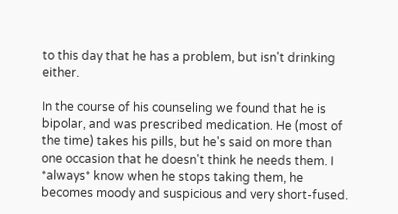to this day that he has a problem, but isn't drinking either.

In the course of his counseling we found that he is bipolar, and was prescribed medication. He (most of the time) takes his pills, but he's said on more than one occasion that he doesn't think he needs them. I *always* know when he stops taking them, he becomes moody and suspicious and very short-fused.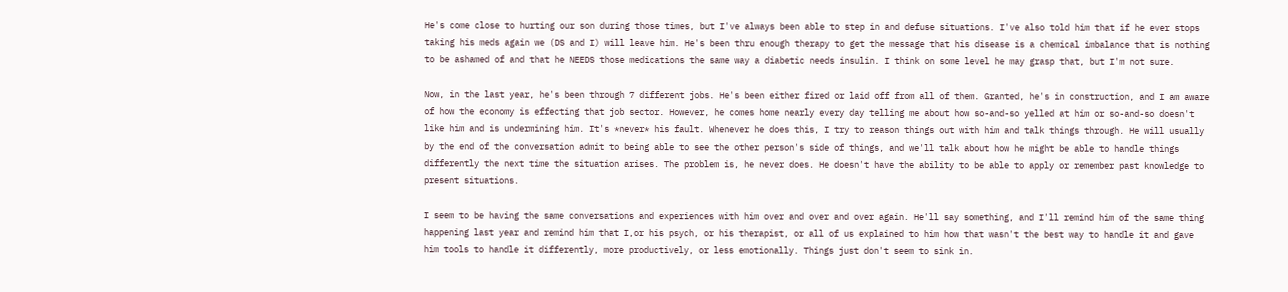He's come close to hurting our son during those times, but I've always been able to step in and defuse situations. I've also told him that if he ever stops taking his meds again we (DS and I) will leave him. He's been thru enough therapy to get the message that his disease is a chemical imbalance that is nothing to be ashamed of and that he NEEDS those medications the same way a diabetic needs insulin. I think on some level he may grasp that, but I'm not sure.

Now, in the last year, he's been through 7 different jobs. He's been either fired or laid off from all of them. Granted, he's in construction, and I am aware of how the economy is effecting that job sector. However, he comes home nearly every day telling me about how so-and-so yelled at him or so-and-so doesn't like him and is undermining him. It's *never* his fault. Whenever he does this, I try to reason things out with him and talk things through. He will usually by the end of the conversation admit to being able to see the other person's side of things, and we'll talk about how he might be able to handle things differently the next time the situation arises. The problem is, he never does. He doesn't have the ability to be able to apply or remember past knowledge to present situations.

I seem to be having the same conversations and experiences with him over and over and over again. He'll say something, and I'll remind him of the same thing happening last year and remind him that I,or his psych, or his therapist, or all of us explained to him how that wasn't the best way to handle it and gave him tools to handle it differently, more productively, or less emotionally. Things just don't seem to sink in.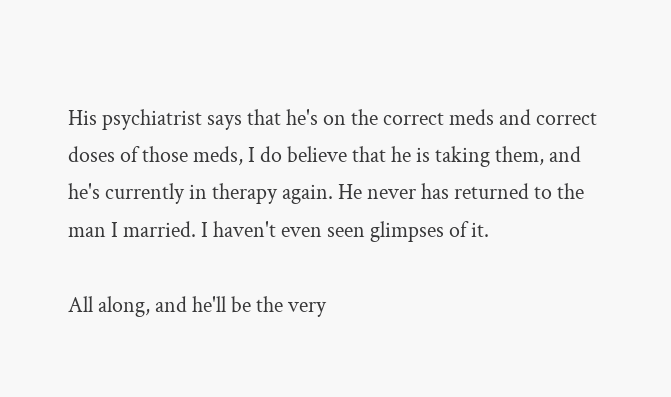His psychiatrist says that he's on the correct meds and correct doses of those meds, I do believe that he is taking them, and he's currently in therapy again. He never has returned to the man I married. I haven't even seen glimpses of it.

All along, and he'll be the very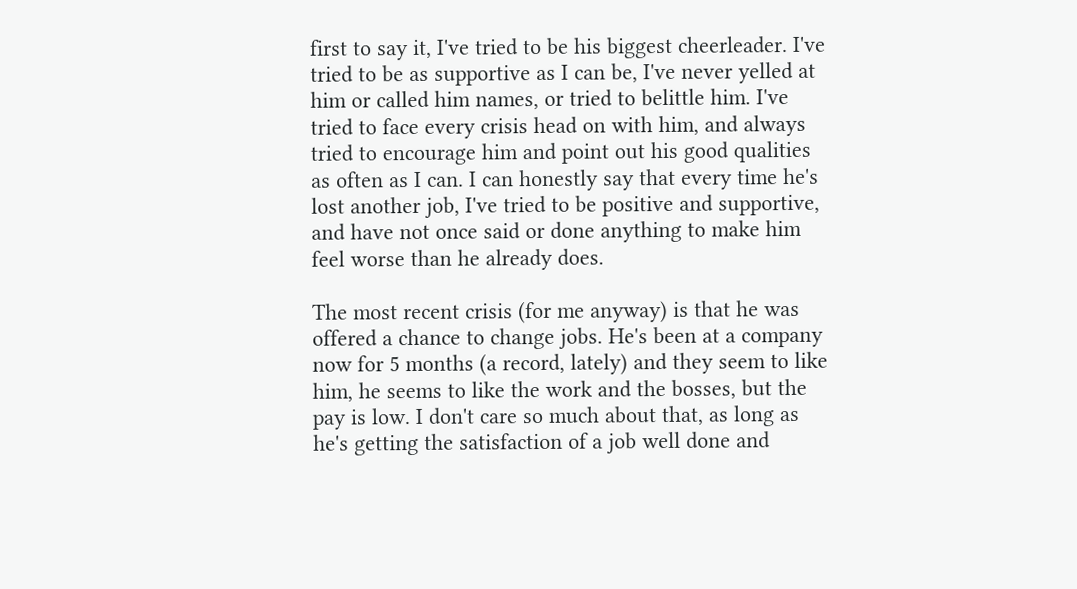first to say it, I've tried to be his biggest cheerleader. I've tried to be as supportive as I can be, I've never yelled at him or called him names, or tried to belittle him. I've tried to face every crisis head on with him, and always tried to encourage him and point out his good qualities as often as I can. I can honestly say that every time he's lost another job, I've tried to be positive and supportive, and have not once said or done anything to make him feel worse than he already does.

The most recent crisis (for me anyway) is that he was offered a chance to change jobs. He's been at a company now for 5 months (a record, lately) and they seem to like him, he seems to like the work and the bosses, but the pay is low. I don't care so much about that, as long as he's getting the satisfaction of a job well done and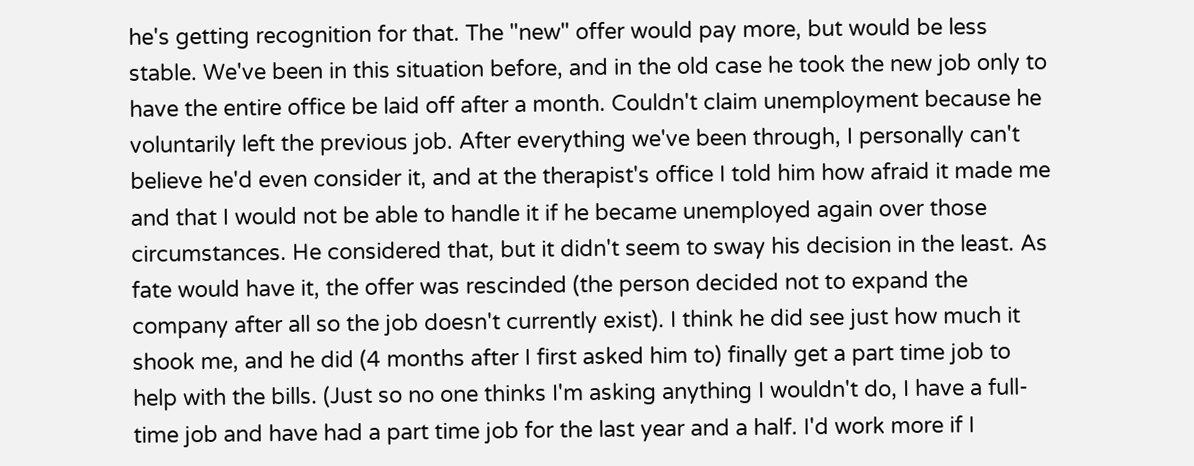he's getting recognition for that. The "new" offer would pay more, but would be less stable. We've been in this situation before, and in the old case he took the new job only to have the entire office be laid off after a month. Couldn't claim unemployment because he voluntarily left the previous job. After everything we've been through, I personally can't believe he'd even consider it, and at the therapist's office I told him how afraid it made me and that I would not be able to handle it if he became unemployed again over those circumstances. He considered that, but it didn't seem to sway his decision in the least. As fate would have it, the offer was rescinded (the person decided not to expand the company after all so the job doesn't currently exist). I think he did see just how much it shook me, and he did (4 months after I first asked him to) finally get a part time job to help with the bills. (Just so no one thinks I'm asking anything I wouldn't do, I have a full-time job and have had a part time job for the last year and a half. I'd work more if I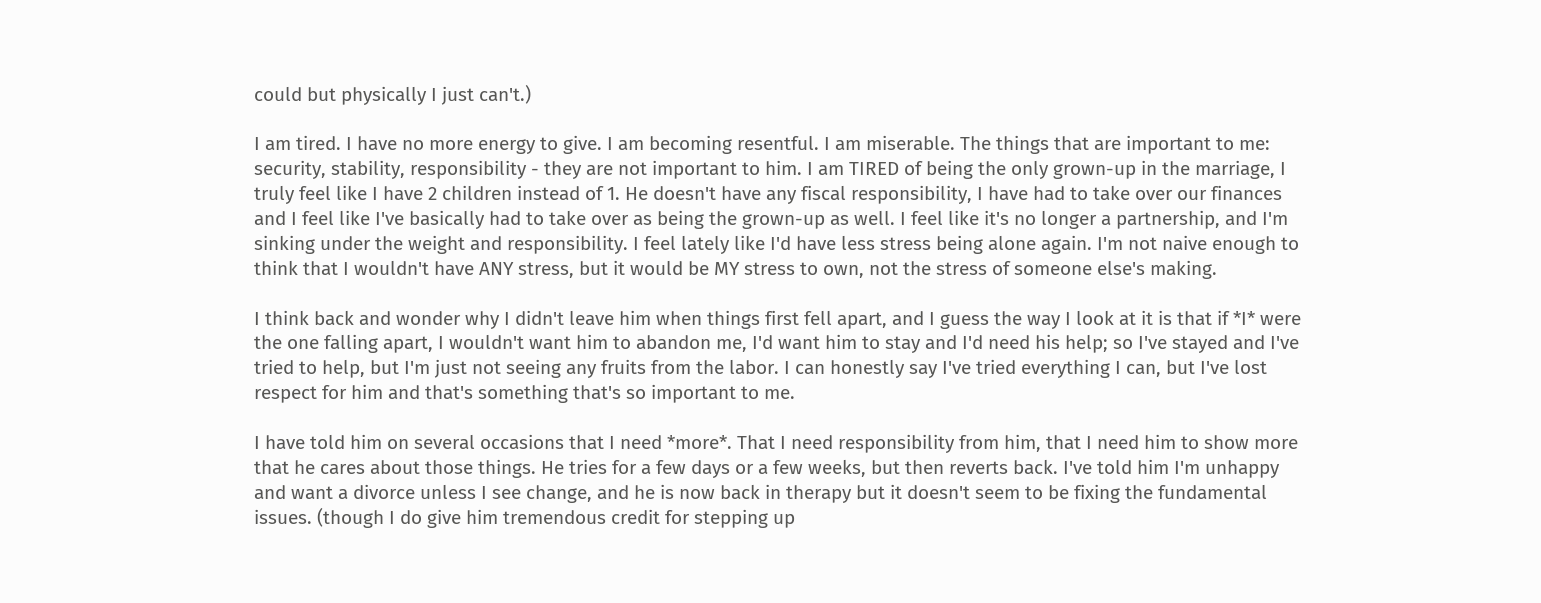could but physically I just can't.)

I am tired. I have no more energy to give. I am becoming resentful. I am miserable. The things that are important to me: security, stability, responsibility - they are not important to him. I am TIRED of being the only grown-up in the marriage, I truly feel like I have 2 children instead of 1. He doesn't have any fiscal responsibility, I have had to take over our finances and I feel like I've basically had to take over as being the grown-up as well. I feel like it's no longer a partnership, and I'm sinking under the weight and responsibility. I feel lately like I'd have less stress being alone again. I'm not naive enough to think that I wouldn't have ANY stress, but it would be MY stress to own, not the stress of someone else's making.

I think back and wonder why I didn't leave him when things first fell apart, and I guess the way I look at it is that if *I* were the one falling apart, I wouldn't want him to abandon me, I'd want him to stay and I'd need his help; so I've stayed and I've tried to help, but I'm just not seeing any fruits from the labor. I can honestly say I've tried everything I can, but I've lost respect for him and that's something that's so important to me.

I have told him on several occasions that I need *more*. That I need responsibility from him, that I need him to show more that he cares about those things. He tries for a few days or a few weeks, but then reverts back. I've told him I'm unhappy and want a divorce unless I see change, and he is now back in therapy but it doesn't seem to be fixing the fundamental issues. (though I do give him tremendous credit for stepping up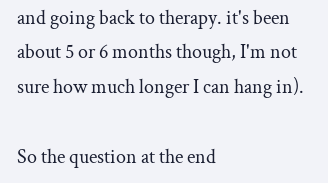and going back to therapy. it's been about 5 or 6 months though, I'm not sure how much longer I can hang in).

So the question at the end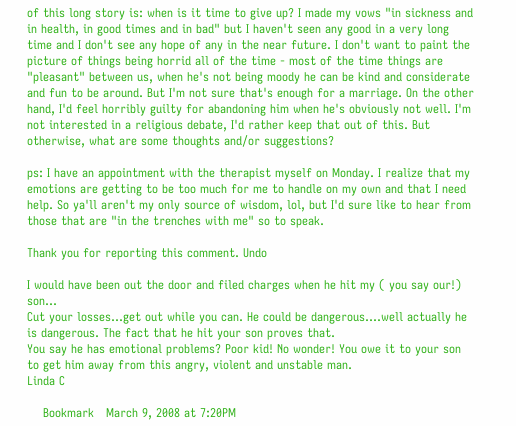of this long story is: when is it time to give up? I made my vows "in sickness and in health, in good times and in bad" but I haven't seen any good in a very long time and I don't see any hope of any in the near future. I don't want to paint the picture of things being horrid all of the time - most of the time things are "pleasant" between us, when he's not being moody he can be kind and considerate and fun to be around. But I'm not sure that's enough for a marriage. On the other hand, I'd feel horribly guilty for abandoning him when he's obviously not well. I'm not interested in a religious debate, I'd rather keep that out of this. But otherwise, what are some thoughts and/or suggestions?

ps: I have an appointment with the therapist myself on Monday. I realize that my emotions are getting to be too much for me to handle on my own and that I need help. So ya'll aren't my only source of wisdom, lol, but I'd sure like to hear from those that are "in the trenches with me" so to speak.

Thank you for reporting this comment. Undo

I would have been out the door and filed charges when he hit my ( you say our!) son...
Cut your losses...get out while you can. He could be dangerous....well actually he is dangerous. The fact that he hit your son proves that.
You say he has emotional problems? Poor kid! No wonder! You owe it to your son to get him away from this angry, violent and unstable man.
Linda C

    Bookmark   March 9, 2008 at 7:20PM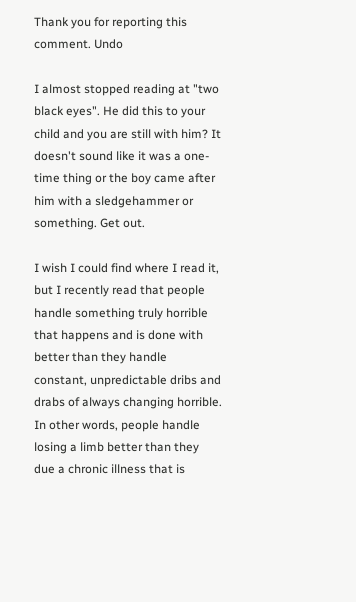Thank you for reporting this comment. Undo

I almost stopped reading at "two black eyes". He did this to your child and you are still with him? It doesn't sound like it was a one-time thing or the boy came after him with a sledgehammer or something. Get out.

I wish I could find where I read it, but I recently read that people handle something truly horrible that happens and is done with better than they handle constant, unpredictable dribs and drabs of always changing horrible. In other words, people handle losing a limb better than they due a chronic illness that is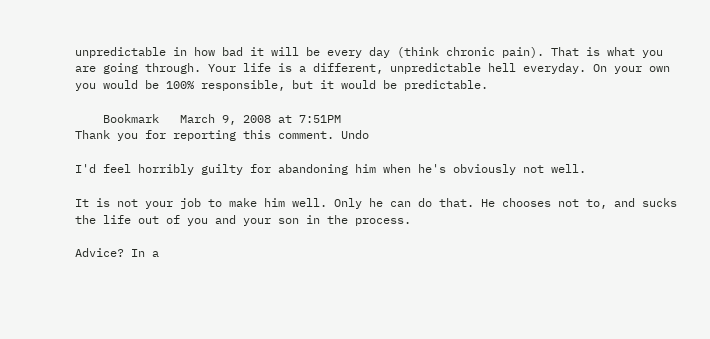unpredictable in how bad it will be every day (think chronic pain). That is what you are going through. Your life is a different, unpredictable hell everyday. On your own you would be 100% responsible, but it would be predictable.

    Bookmark   March 9, 2008 at 7:51PM
Thank you for reporting this comment. Undo

I'd feel horribly guilty for abandoning him when he's obviously not well.

It is not your job to make him well. Only he can do that. He chooses not to, and sucks the life out of you and your son in the process.

Advice? In a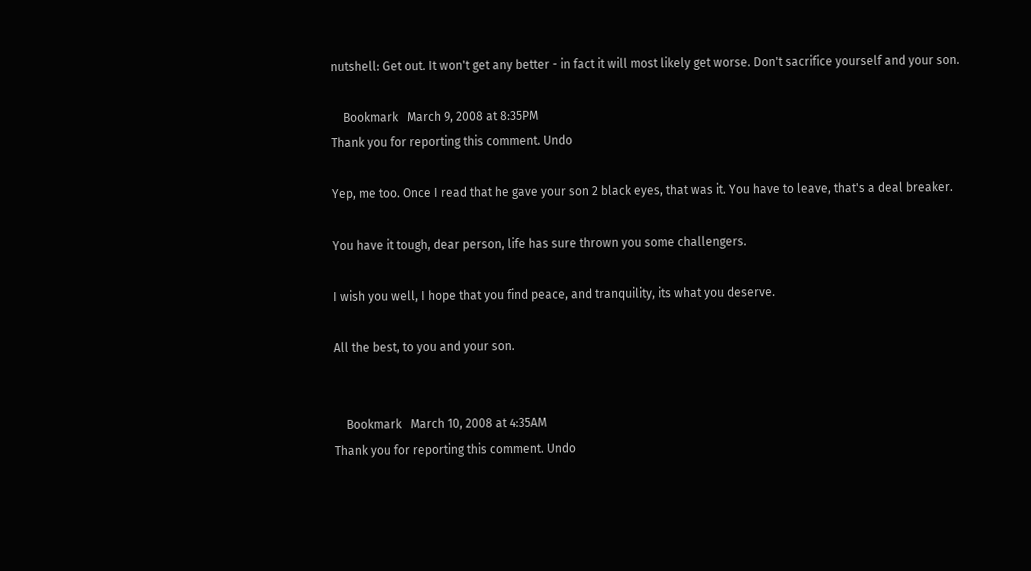nutshell: Get out. It won't get any better - in fact it will most likely get worse. Don't sacrifice yourself and your son.

    Bookmark   March 9, 2008 at 8:35PM
Thank you for reporting this comment. Undo

Yep, me too. Once I read that he gave your son 2 black eyes, that was it. You have to leave, that's a deal breaker.

You have it tough, dear person, life has sure thrown you some challengers.

I wish you well, I hope that you find peace, and tranquility, its what you deserve.

All the best, to you and your son.


    Bookmark   March 10, 2008 at 4:35AM
Thank you for reporting this comment. Undo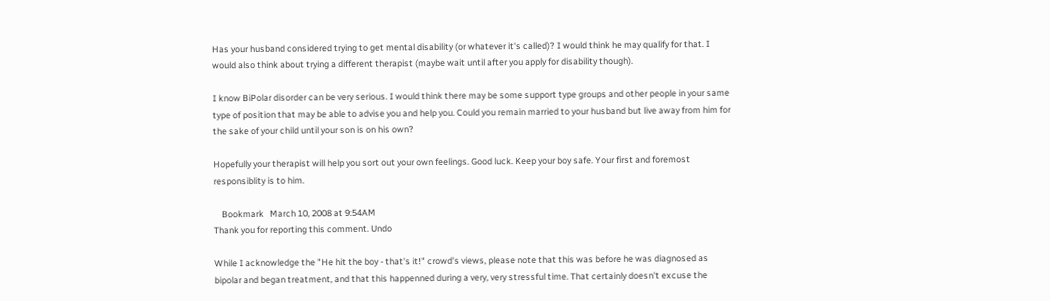Has your husband considered trying to get mental disability (or whatever it's called)? I would think he may qualify for that. I would also think about trying a different therapist (maybe wait until after you apply for disability though).

I know BiPolar disorder can be very serious. I would think there may be some support type groups and other people in your same type of position that may be able to advise you and help you. Could you remain married to your husband but live away from him for the sake of your child until your son is on his own?

Hopefully your therapist will help you sort out your own feelings. Good luck. Keep your boy safe. Your first and foremost responsiblity is to him.

    Bookmark   March 10, 2008 at 9:54AM
Thank you for reporting this comment. Undo

While I acknowledge the "He hit the boy - that's it!" crowd's views, please note that this was before he was diagnosed as bipolar and began treatment, and that this happenned during a very, very stressful time. That certainly doesn't excuse the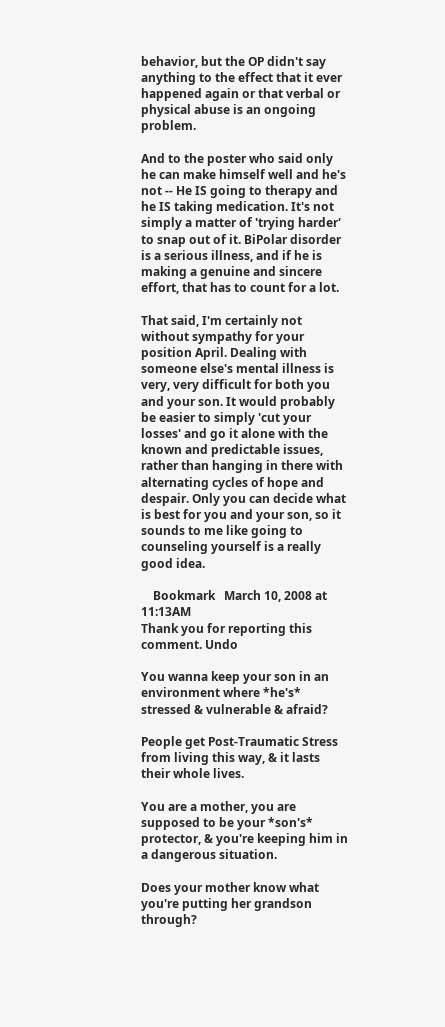behavior, but the OP didn't say anything to the effect that it ever happened again or that verbal or physical abuse is an ongoing problem.

And to the poster who said only he can make himself well and he's not -- He IS going to therapy and he IS taking medication. It's not simply a matter of 'trying harder' to snap out of it. BiPolar disorder is a serious illness, and if he is making a genuine and sincere effort, that has to count for a lot.

That said, I'm certainly not without sympathy for your position April. Dealing with someone else's mental illness is very, very difficult for both you and your son. It would probably be easier to simply 'cut your losses' and go it alone with the known and predictable issues, rather than hanging in there with alternating cycles of hope and despair. Only you can decide what is best for you and your son, so it sounds to me like going to counseling yourself is a really good idea.

    Bookmark   March 10, 2008 at 11:13AM
Thank you for reporting this comment. Undo

You wanna keep your son in an environment where *he's* stressed & vulnerable & afraid?

People get Post-Traumatic Stress from living this way, & it lasts their whole lives.

You are a mother, you are supposed to be your *son's* protector, & you're keeping him in a dangerous situation.

Does your mother know what you're putting her grandson through?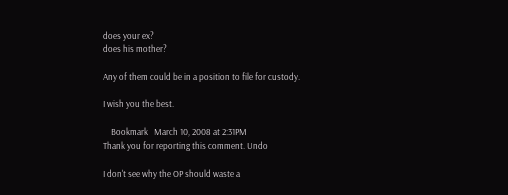does your ex?
does his mother?

Any of them could be in a position to file for custody.

I wish you the best.

    Bookmark   March 10, 2008 at 2:31PM
Thank you for reporting this comment. Undo

I don't see why the OP should waste a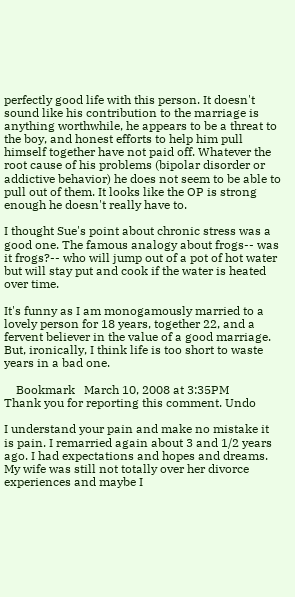perfectly good life with this person. It doesn't sound like his contribution to the marriage is anything worthwhile, he appears to be a threat to the boy, and honest efforts to help him pull himself together have not paid off. Whatever the root cause of his problems (bipolar disorder or addictive behavior) he does not seem to be able to pull out of them. It looks like the OP is strong enough he doesn't really have to.

I thought Sue's point about chronic stress was a good one. The famous analogy about frogs-- was it frogs?-- who will jump out of a pot of hot water but will stay put and cook if the water is heated over time.

It's funny as I am monogamously married to a lovely person for 18 years, together 22, and a fervent believer in the value of a good marriage. But, ironically, I think life is too short to waste years in a bad one.

    Bookmark   March 10, 2008 at 3:35PM
Thank you for reporting this comment. Undo

I understand your pain and make no mistake it is pain. I remarried again about 3 and 1/2 years ago. I had expectations and hopes and dreams. My wife was still not totally over her divorce experiences and maybe I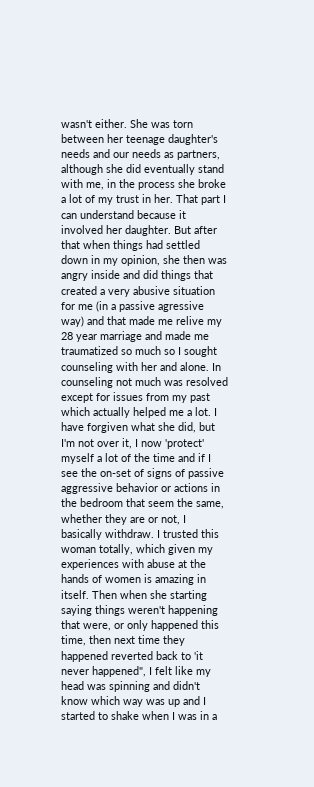wasn't either. She was torn between her teenage daughter's needs and our needs as partners, although she did eventually stand with me, in the process she broke a lot of my trust in her. That part I can understand because it involved her daughter. But after that when things had settled down in my opinion, she then was angry inside and did things that created a very abusive situation for me (in a passive agressive way) and that made me relive my 28 year marriage and made me traumatized so much so I sought counseling with her and alone. In counseling not much was resolved except for issues from my past which actually helped me a lot. I have forgiven what she did, but I'm not over it, I now 'protect' myself a lot of the time and if I see the on-set of signs of passive aggressive behavior or actions in the bedroom that seem the same, whether they are or not, I basically withdraw. I trusted this woman totally, which given my experiences with abuse at the hands of women is amazing in itself. Then when she starting saying things weren't happening that were, or only happened this time, then next time they happened reverted back to 'it never happened", I felt like my head was spinning and didn't know which way was up and I started to shake when I was in a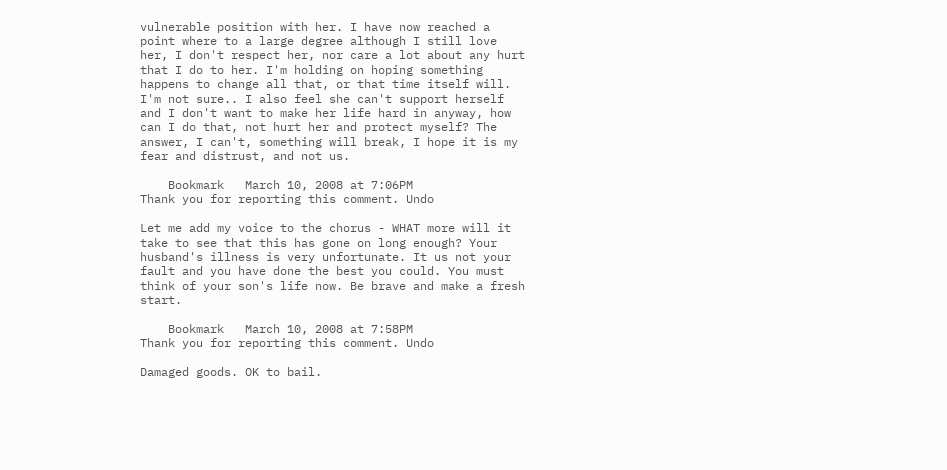vulnerable position with her. I have now reached a point where to a large degree although I still love her, I don't respect her, nor care a lot about any hurt that I do to her. I'm holding on hoping something happens to change all that, or that time itself will. I'm not sure.. I also feel she can't support herself and I don't want to make her life hard in anyway, how can I do that, not hurt her and protect myself? The answer, I can't, something will break, I hope it is my fear and distrust, and not us.

    Bookmark   March 10, 2008 at 7:06PM
Thank you for reporting this comment. Undo

Let me add my voice to the chorus - WHAT more will it take to see that this has gone on long enough? Your husband's illness is very unfortunate. It us not your fault and you have done the best you could. You must think of your son's life now. Be brave and make a fresh start.

    Bookmark   March 10, 2008 at 7:58PM
Thank you for reporting this comment. Undo

Damaged goods. OK to bail.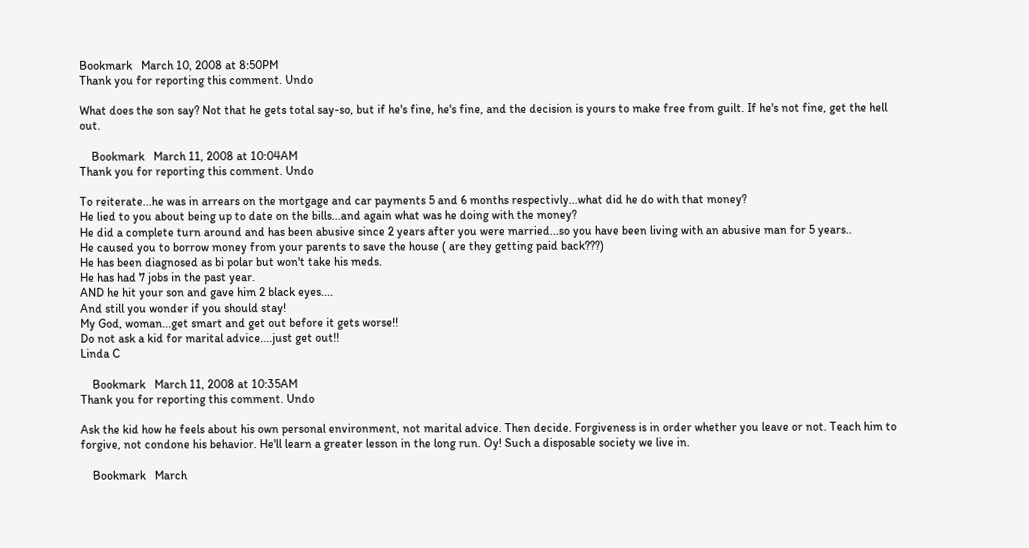Bookmark   March 10, 2008 at 8:50PM
Thank you for reporting this comment. Undo

What does the son say? Not that he gets total say-so, but if he's fine, he's fine, and the decision is yours to make free from guilt. If he's not fine, get the hell out.

    Bookmark   March 11, 2008 at 10:04AM
Thank you for reporting this comment. Undo

To reiterate...he was in arrears on the mortgage and car payments 5 and 6 months respectivly...what did he do with that money?
He lied to you about being up to date on the bills...and again what was he doing with the money?
He did a complete turn around and has been abusive since 2 years after you were married...so you have been living with an abusive man for 5 years..
He caused you to borrow money from your parents to save the house ( are they getting paid back???)
He has been diagnosed as bi polar but won't take his meds.
He has had 7 jobs in the past year.
AND he hit your son and gave him 2 black eyes....
And still you wonder if you should stay!
My God, woman...get smart and get out before it gets worse!!
Do not ask a kid for marital advice....just get out!!
Linda C

    Bookmark   March 11, 2008 at 10:35AM
Thank you for reporting this comment. Undo

Ask the kid how he feels about his own personal environment, not marital advice. Then decide. Forgiveness is in order whether you leave or not. Teach him to forgive, not condone his behavior. He'll learn a greater lesson in the long run. Oy! Such a disposable society we live in.

    Bookmark   March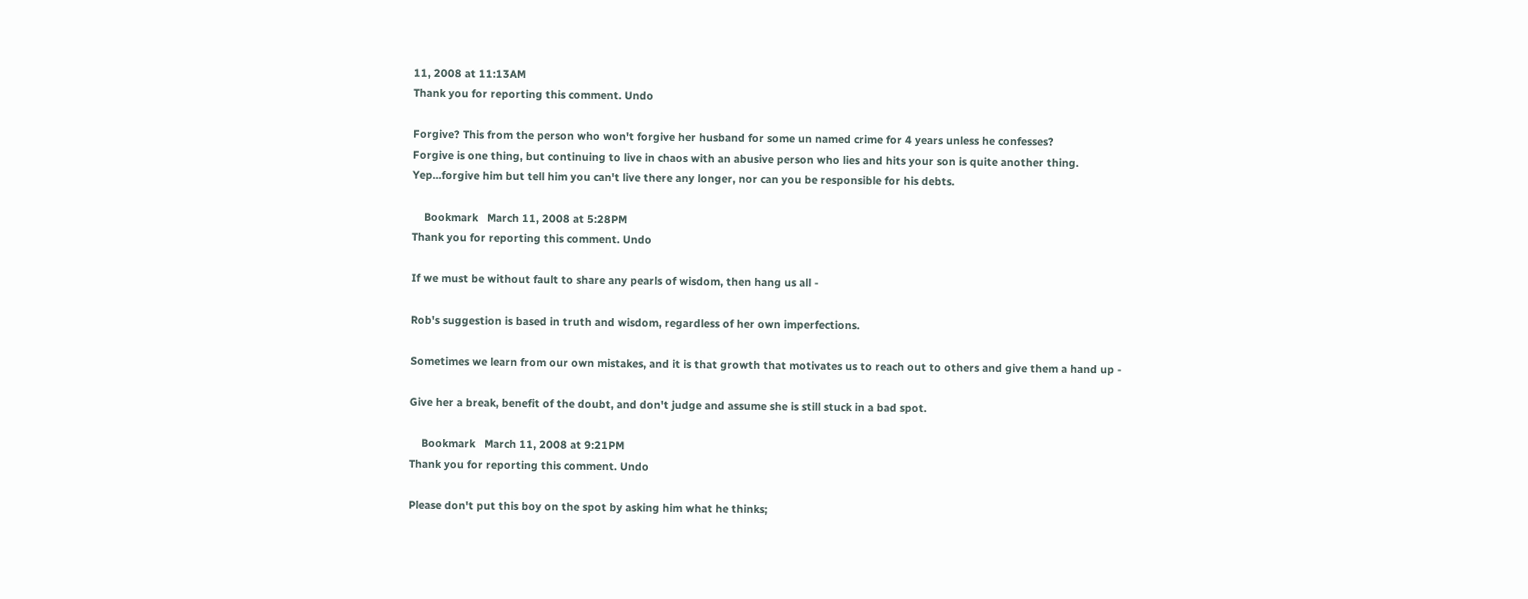11, 2008 at 11:13AM
Thank you for reporting this comment. Undo

Forgive? This from the person who won't forgive her husband for some un named crime for 4 years unless he confesses?
Forgive is one thing, but continuing to live in chaos with an abusive person who lies and hits your son is quite another thing.
Yep...forgive him but tell him you can't live there any longer, nor can you be responsible for his debts.

    Bookmark   March 11, 2008 at 5:28PM
Thank you for reporting this comment. Undo

If we must be without fault to share any pearls of wisdom, then hang us all -

Rob's suggestion is based in truth and wisdom, regardless of her own imperfections.

Sometimes we learn from our own mistakes, and it is that growth that motivates us to reach out to others and give them a hand up -

Give her a break, benefit of the doubt, and don't judge and assume she is still stuck in a bad spot.

    Bookmark   March 11, 2008 at 9:21PM
Thank you for reporting this comment. Undo

Please don't put this boy on the spot by asking him what he thinks;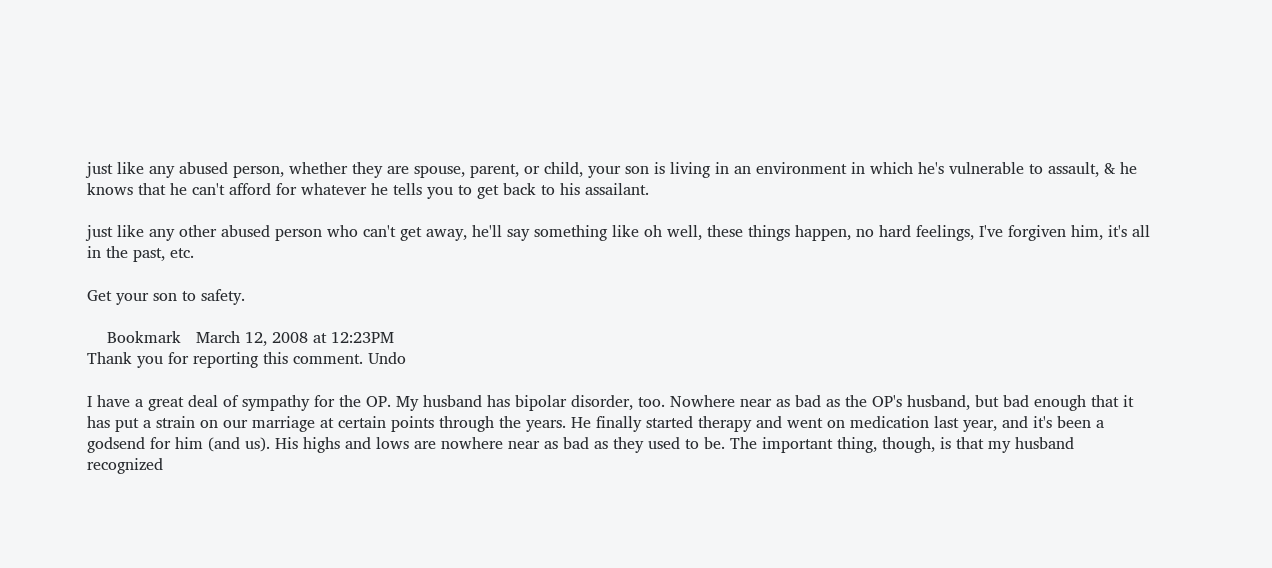just like any abused person, whether they are spouse, parent, or child, your son is living in an environment in which he's vulnerable to assault, & he knows that he can't afford for whatever he tells you to get back to his assailant.

just like any other abused person who can't get away, he'll say something like oh well, these things happen, no hard feelings, I've forgiven him, it's all in the past, etc.

Get your son to safety.

    Bookmark   March 12, 2008 at 12:23PM
Thank you for reporting this comment. Undo

I have a great deal of sympathy for the OP. My husband has bipolar disorder, too. Nowhere near as bad as the OP's husband, but bad enough that it has put a strain on our marriage at certain points through the years. He finally started therapy and went on medication last year, and it's been a godsend for him (and us). His highs and lows are nowhere near as bad as they used to be. The important thing, though, is that my husband recognized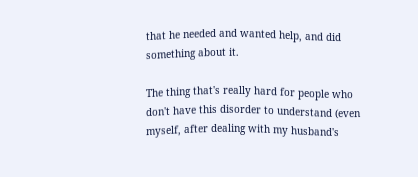that he needed and wanted help, and did something about it.

The thing that's really hard for people who don't have this disorder to understand (even myself, after dealing with my husband's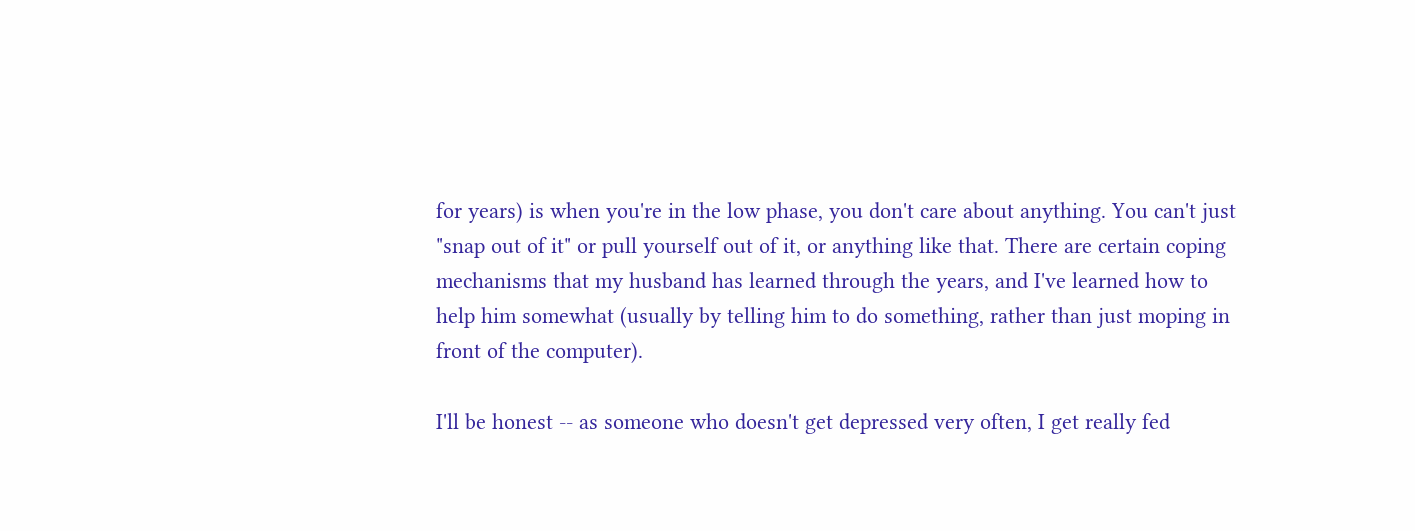for years) is when you're in the low phase, you don't care about anything. You can't just "snap out of it" or pull yourself out of it, or anything like that. There are certain coping mechanisms that my husband has learned through the years, and I've learned how to help him somewhat (usually by telling him to do something, rather than just moping in front of the computer).

I'll be honest -- as someone who doesn't get depressed very often, I get really fed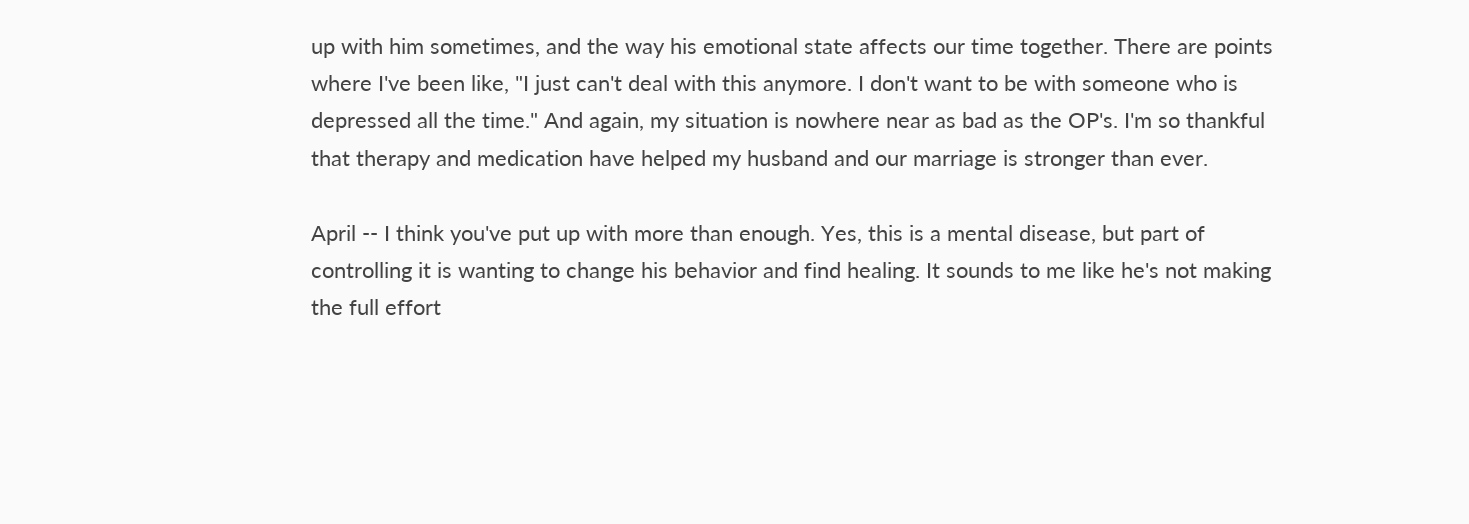up with him sometimes, and the way his emotional state affects our time together. There are points where I've been like, "I just can't deal with this anymore. I don't want to be with someone who is depressed all the time." And again, my situation is nowhere near as bad as the OP's. I'm so thankful that therapy and medication have helped my husband and our marriage is stronger than ever.

April -- I think you've put up with more than enough. Yes, this is a mental disease, but part of controlling it is wanting to change his behavior and find healing. It sounds to me like he's not making the full effort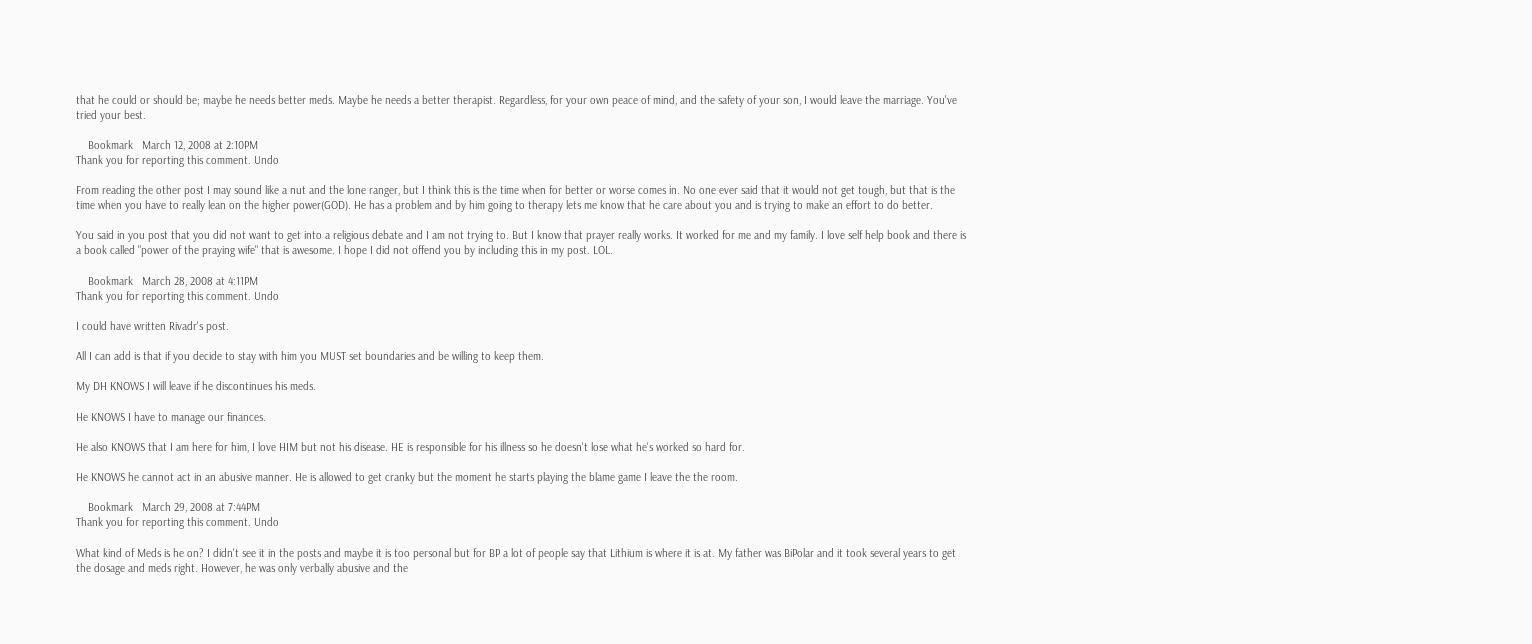that he could or should be; maybe he needs better meds. Maybe he needs a better therapist. Regardless, for your own peace of mind, and the safety of your son, I would leave the marriage. You've tried your best.

    Bookmark   March 12, 2008 at 2:10PM
Thank you for reporting this comment. Undo

From reading the other post I may sound like a nut and the lone ranger, but I think this is the time when for better or worse comes in. No one ever said that it would not get tough, but that is the time when you have to really lean on the higher power(GOD). He has a problem and by him going to therapy lets me know that he care about you and is trying to make an effort to do better.

You said in you post that you did not want to get into a religious debate and I am not trying to. But I know that prayer really works. It worked for me and my family. I love self help book and there is a book called "power of the praying wife" that is awesome. I hope I did not offend you by including this in my post. LOL.

    Bookmark   March 28, 2008 at 4:11PM
Thank you for reporting this comment. Undo

I could have written Rivadr's post.

All I can add is that if you decide to stay with him you MUST set boundaries and be willing to keep them.

My DH KNOWS I will leave if he discontinues his meds.

He KNOWS I have to manage our finances.

He also KNOWS that I am here for him, I love HIM but not his disease. HE is responsible for his illness so he doesn't lose what he's worked so hard for.

He KNOWS he cannot act in an abusive manner. He is allowed to get cranky but the moment he starts playing the blame game I leave the the room.

    Bookmark   March 29, 2008 at 7:44PM
Thank you for reporting this comment. Undo

What kind of Meds is he on? I didn't see it in the posts and maybe it is too personal but for BP a lot of people say that Lithium is where it is at. My father was BiPolar and it took several years to get the dosage and meds right. However, he was only verbally abusive and the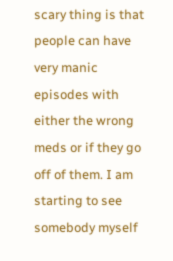scary thing is that people can have very manic episodes with either the wrong meds or if they go off of them. I am starting to see somebody myself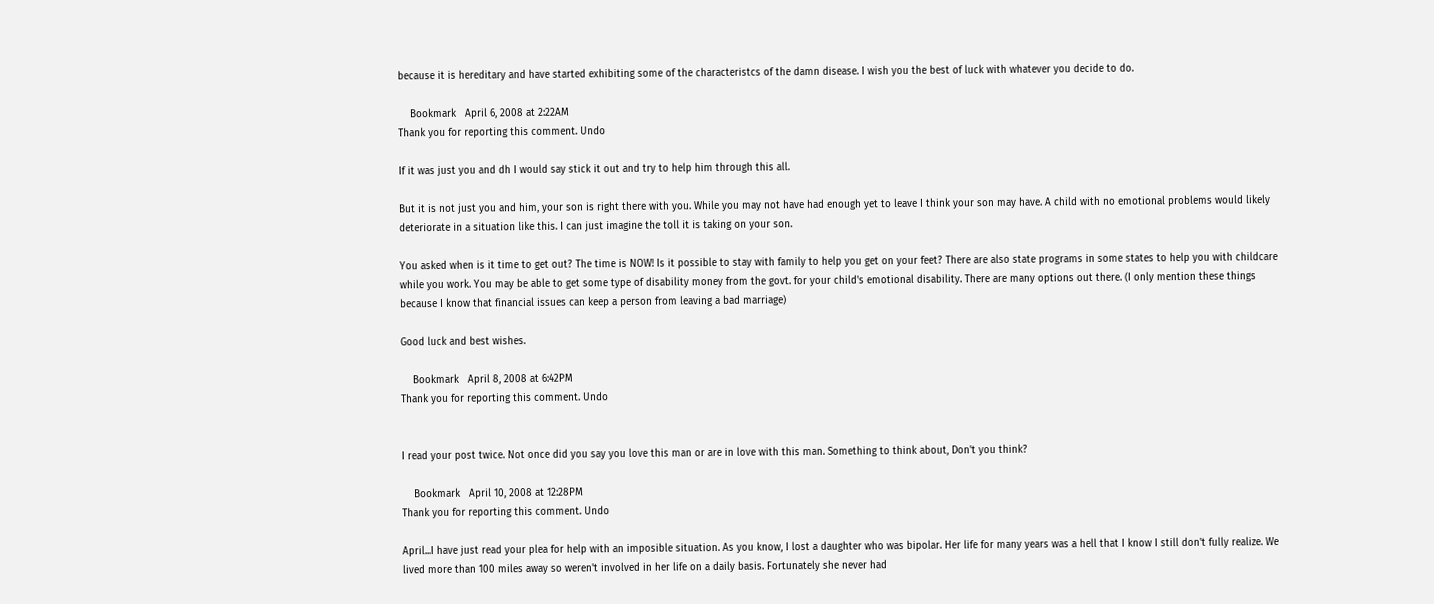because it is hereditary and have started exhibiting some of the characteristcs of the damn disease. I wish you the best of luck with whatever you decide to do.

    Bookmark   April 6, 2008 at 2:22AM
Thank you for reporting this comment. Undo

If it was just you and dh I would say stick it out and try to help him through this all.

But it is not just you and him, your son is right there with you. While you may not have had enough yet to leave I think your son may have. A child with no emotional problems would likely deteriorate in a situation like this. I can just imagine the toll it is taking on your son.

You asked when is it time to get out? The time is NOW! Is it possible to stay with family to help you get on your feet? There are also state programs in some states to help you with childcare while you work. You may be able to get some type of disability money from the govt. for your child's emotional disability. There are many options out there. (I only mention these things because I know that financial issues can keep a person from leaving a bad marriage)

Good luck and best wishes.

    Bookmark   April 8, 2008 at 6:42PM
Thank you for reporting this comment. Undo


I read your post twice. Not once did you say you love this man or are in love with this man. Something to think about, Don't you think?

    Bookmark   April 10, 2008 at 12:28PM
Thank you for reporting this comment. Undo

April...I have just read your plea for help with an imposible situation. As you know, I lost a daughter who was bipolar. Her life for many years was a hell that I know I still don't fully realize. We lived more than 100 miles away so weren't involved in her life on a daily basis. Fortunately she never had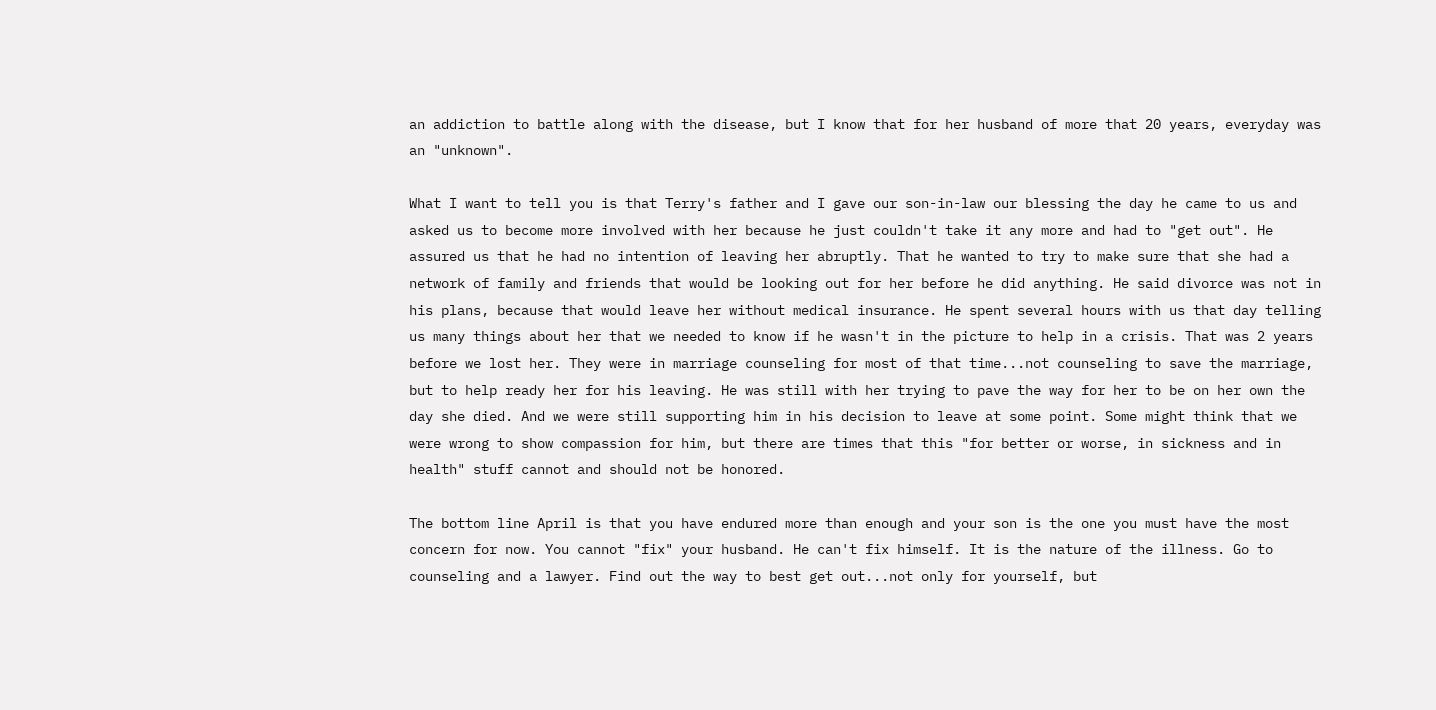an addiction to battle along with the disease, but I know that for her husband of more that 20 years, everyday was an "unknown".

What I want to tell you is that Terry's father and I gave our son-in-law our blessing the day he came to us and asked us to become more involved with her because he just couldn't take it any more and had to "get out". He assured us that he had no intention of leaving her abruptly. That he wanted to try to make sure that she had a network of family and friends that would be looking out for her before he did anything. He said divorce was not in his plans, because that would leave her without medical insurance. He spent several hours with us that day telling us many things about her that we needed to know if he wasn't in the picture to help in a crisis. That was 2 years before we lost her. They were in marriage counseling for most of that time...not counseling to save the marriage, but to help ready her for his leaving. He was still with her trying to pave the way for her to be on her own the day she died. And we were still supporting him in his decision to leave at some point. Some might think that we were wrong to show compassion for him, but there are times that this "for better or worse, in sickness and in health" stuff cannot and should not be honored.

The bottom line April is that you have endured more than enough and your son is the one you must have the most concern for now. You cannot "fix" your husband. He can't fix himself. It is the nature of the illness. Go to counseling and a lawyer. Find out the way to best get out...not only for yourself, but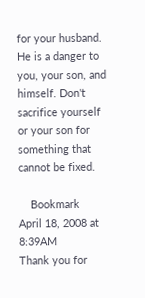for your husband. He is a danger to you, your son, and himself. Don't sacrifice yourself or your son for something that cannot be fixed.

    Bookmark   April 18, 2008 at 8:39AM
Thank you for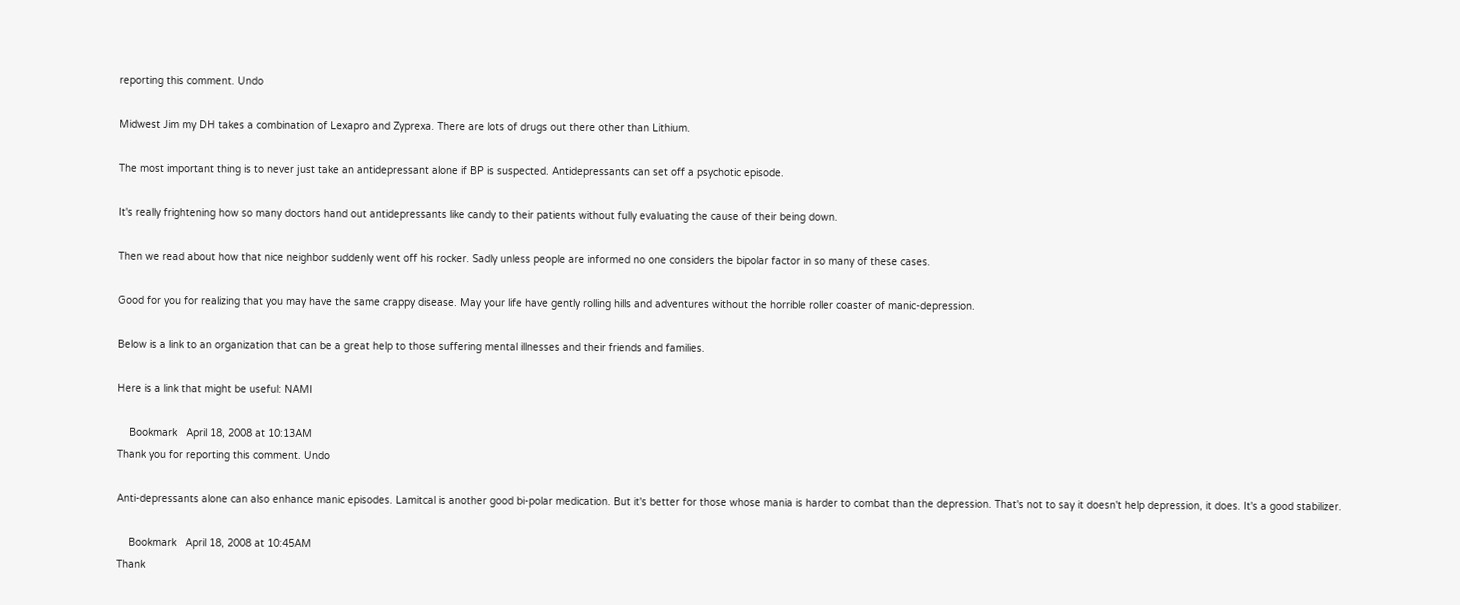reporting this comment. Undo

Midwest Jim my DH takes a combination of Lexapro and Zyprexa. There are lots of drugs out there other than Lithium.

The most important thing is to never just take an antidepressant alone if BP is suspected. Antidepressants can set off a psychotic episode.

It's really frightening how so many doctors hand out antidepressants like candy to their patients without fully evaluating the cause of their being down.

Then we read about how that nice neighbor suddenly went off his rocker. Sadly unless people are informed no one considers the bipolar factor in so many of these cases.

Good for you for realizing that you may have the same crappy disease. May your life have gently rolling hills and adventures without the horrible roller coaster of manic-depression.

Below is a link to an organization that can be a great help to those suffering mental illnesses and their friends and families.

Here is a link that might be useful: NAMI

    Bookmark   April 18, 2008 at 10:13AM
Thank you for reporting this comment. Undo

Anti-depressants alone can also enhance manic episodes. Lamitcal is another good bi-polar medication. But it's better for those whose mania is harder to combat than the depression. That's not to say it doesn't help depression, it does. It's a good stabilizer.

    Bookmark   April 18, 2008 at 10:45AM
Thank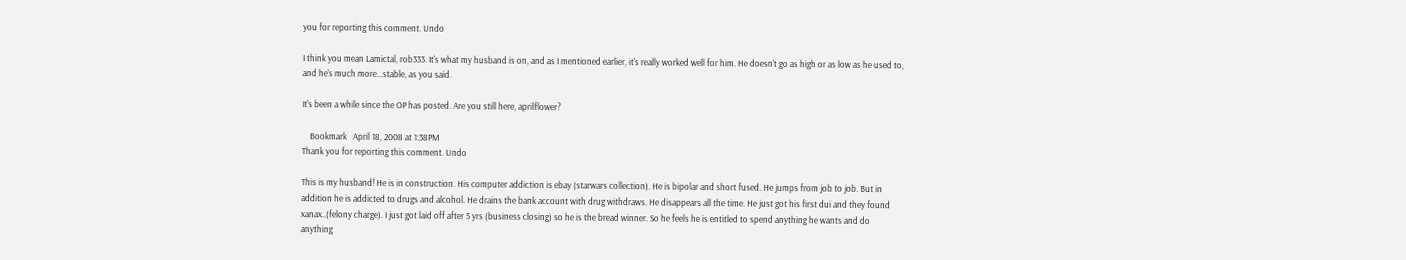you for reporting this comment. Undo

I think you mean Lamictal, rob333. It's what my husband is on, and as I mentioned earlier, it's really worked well for him. He doesn't go as high or as low as he used to, and he's much more...stable, as you said.

It's been a while since the OP has posted. Are you still here, aprilflower?

    Bookmark   April 18, 2008 at 1:38PM
Thank you for reporting this comment. Undo

This is my husband! He is in construction. His computer addiction is ebay (starwars collection). He is bipolar and short fused. He jumps from job to job. But in addition he is addicted to drugs and alcohol. He drains the bank account with drug withdraws. He disappears all the time. He just got his first dui and they found xanax..(felony charge). I just got laid off after 5 yrs (business closing) so he is the bread winner. So he feels he is entitled to spend anything he wants and do anything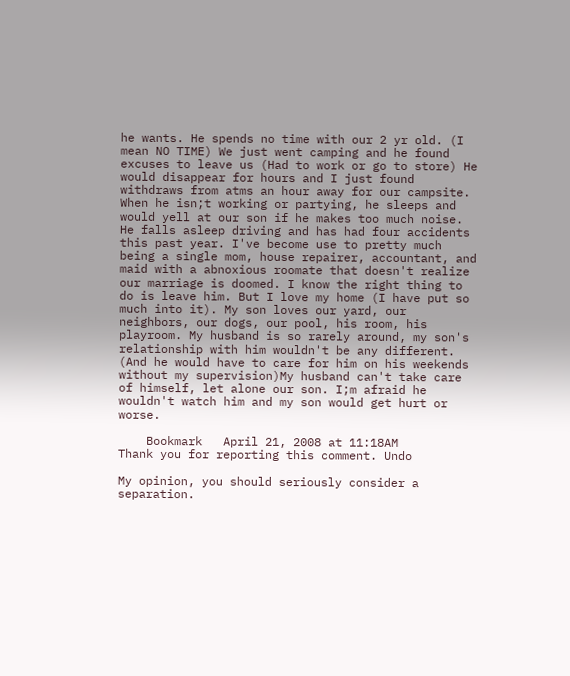he wants. He spends no time with our 2 yr old. (I mean NO TIME) We just went camping and he found excuses to leave us (Had to work or go to store) He would disappear for hours and I just found withdraws from atms an hour away for our campsite. When he isn;t working or partying, he sleeps and would yell at our son if he makes too much noise. He falls asleep driving and has had four accidents this past year. I've become use to pretty much being a single mom, house repairer, accountant, and maid with a abnoxious roomate that doesn't realize our marriage is doomed. I know the right thing to do is leave him. But I love my home (I have put so much into it). My son loves our yard, our neighbors, our dogs, our pool, his room, his playroom. My husband is so rarely around, my son's relationship with him wouldn't be any different. (And he would have to care for him on his weekends without my supervision)My husband can't take care of himself, let alone our son. I;m afraid he wouldn't watch him and my son would get hurt or worse.

    Bookmark   April 21, 2008 at 11:18AM
Thank you for reporting this comment. Undo

My opinion, you should seriously consider a separation.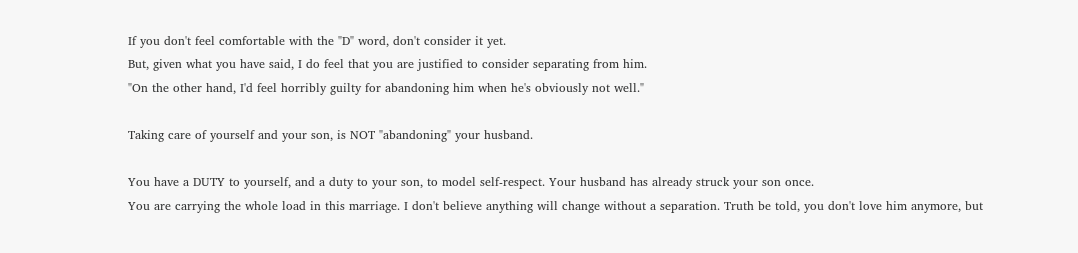If you don't feel comfortable with the "D" word, don't consider it yet.
But, given what you have said, I do feel that you are justified to consider separating from him.
"On the other hand, I'd feel horribly guilty for abandoning him when he's obviously not well."

Taking care of yourself and your son, is NOT "abandoning" your husband.

You have a DUTY to yourself, and a duty to your son, to model self-respect. Your husband has already struck your son once.
You are carrying the whole load in this marriage. I don't believe anything will change without a separation. Truth be told, you don't love him anymore, but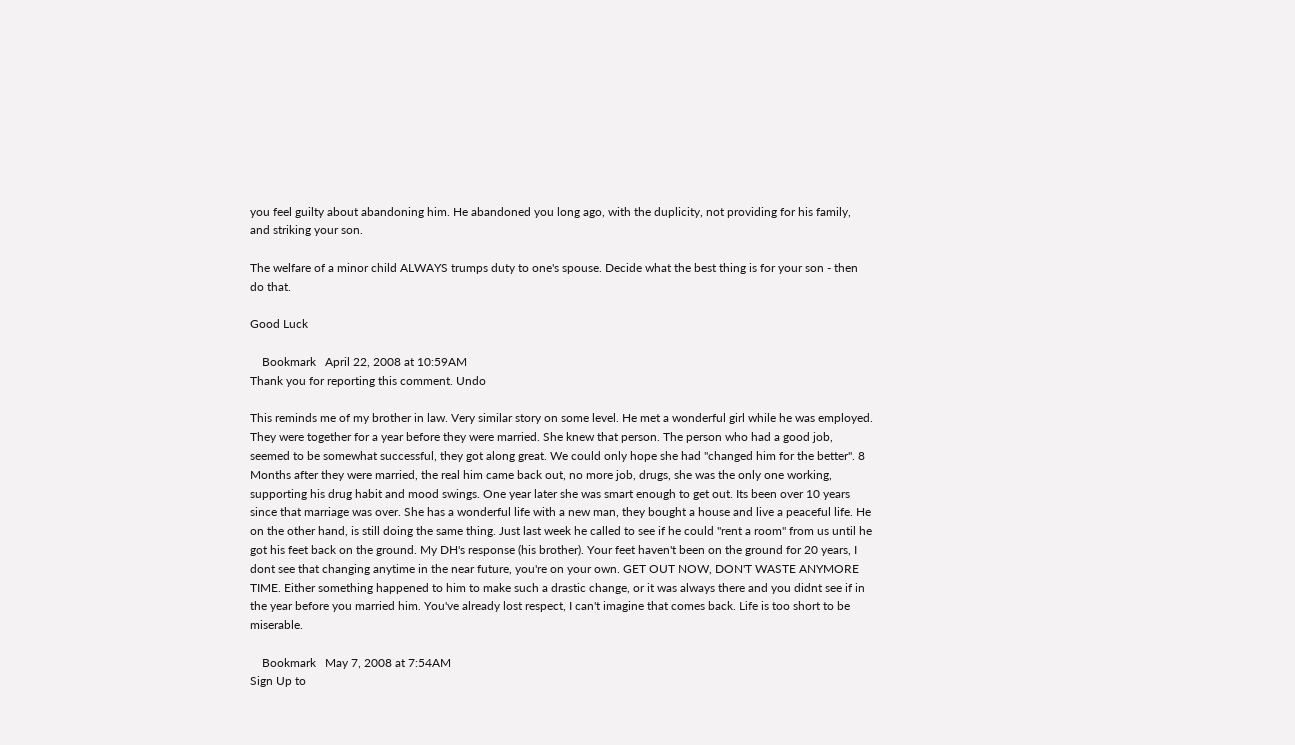you feel guilty about abandoning him. He abandoned you long ago, with the duplicity, not providing for his family, and striking your son.

The welfare of a minor child ALWAYS trumps duty to one's spouse. Decide what the best thing is for your son - then do that.

Good Luck

    Bookmark   April 22, 2008 at 10:59AM
Thank you for reporting this comment. Undo

This reminds me of my brother in law. Very similar story on some level. He met a wonderful girl while he was employed. They were together for a year before they were married. She knew that person. The person who had a good job, seemed to be somewhat successful, they got along great. We could only hope she had "changed him for the better". 8 Months after they were married, the real him came back out, no more job, drugs, she was the only one working, supporting his drug habit and mood swings. One year later she was smart enough to get out. Its been over 10 years since that marriage was over. She has a wonderful life with a new man, they bought a house and live a peaceful life. He on the other hand, is still doing the same thing. Just last week he called to see if he could "rent a room" from us until he got his feet back on the ground. My DH's response (his brother). Your feet haven't been on the ground for 20 years, I dont see that changing anytime in the near future, you're on your own. GET OUT NOW, DON'T WASTE ANYMORE TIME. Either something happened to him to make such a drastic change, or it was always there and you didnt see if in the year before you married him. You've already lost respect, I can't imagine that comes back. Life is too short to be miserable.

    Bookmark   May 7, 2008 at 7:54AM
Sign Up to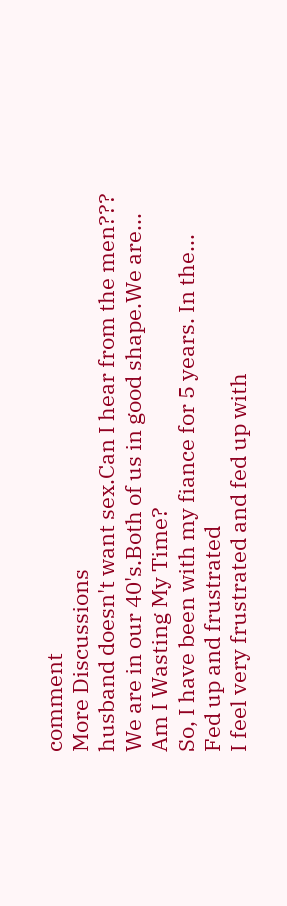comment
More Discussions
husband doesn't want sex.Can I hear from the men???
We are in our 40's.Both of us in good shape.We are...
Am I Wasting My Time?
So, I have been with my fiance for 5 years. In the...
Fed up and frustrated
I feel very frustrated and fed up with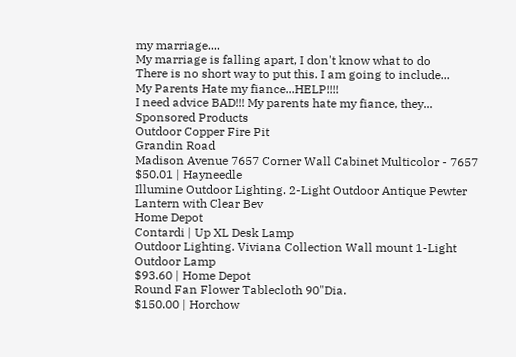my marriage....
My marriage is falling apart, I don't know what to do
There is no short way to put this. I am going to include...
My Parents Hate my fiance...HELP!!!!
I need advice BAD!!! My parents hate my fiance, they...
Sponsored Products
Outdoor Copper Fire Pit
Grandin Road
Madison Avenue 7657 Corner Wall Cabinet Multicolor - 7657
$50.01 | Hayneedle
Illumine Outdoor Lighting. 2-Light Outdoor Antique Pewter Lantern with Clear Bev
Home Depot
Contardi | Up XL Desk Lamp
Outdoor Lighting. Viviana Collection Wall mount 1-Light Outdoor Lamp
$93.60 | Home Depot
Round Fan Flower Tablecloth 90"Dia.
$150.00 | Horchow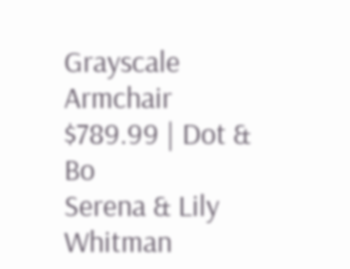Grayscale Armchair
$789.99 | Dot & Bo
Serena & Lily Whitman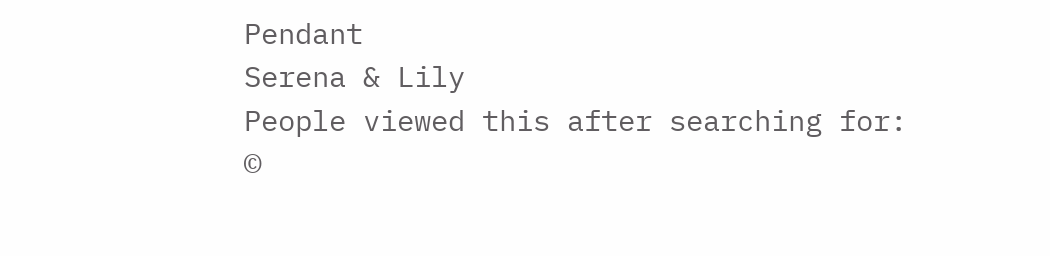Pendant
Serena & Lily
People viewed this after searching for:
©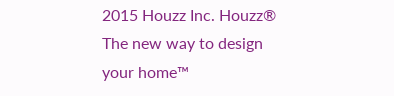2015 Houzz Inc. Houzz® The new way to design your home™